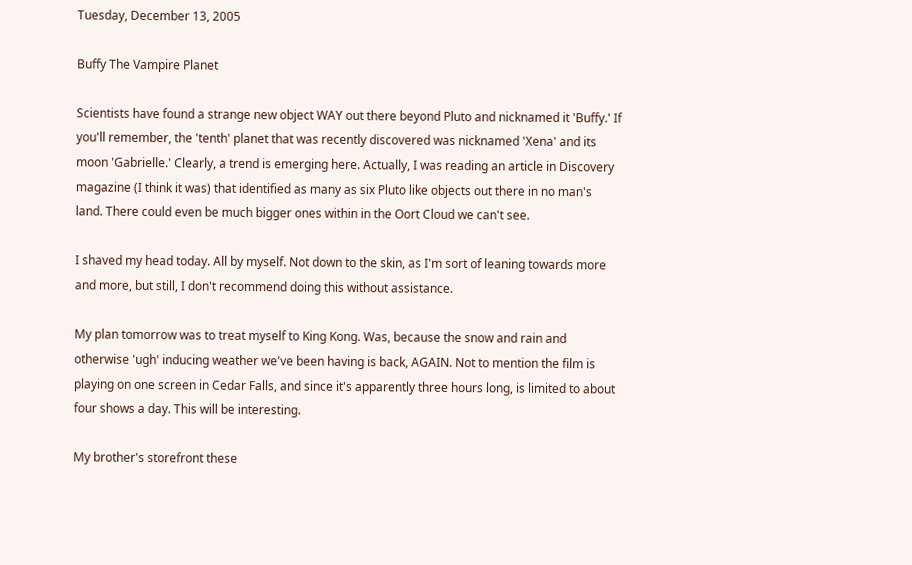Tuesday, December 13, 2005

Buffy The Vampire Planet

Scientists have found a strange new object WAY out there beyond Pluto and nicknamed it 'Buffy.' If you'll remember, the 'tenth' planet that was recently discovered was nicknamed 'Xena' and its moon 'Gabrielle.' Clearly, a trend is emerging here. Actually, I was reading an article in Discovery magazine (I think it was) that identified as many as six Pluto like objects out there in no man's land. There could even be much bigger ones within in the Oort Cloud we can't see.

I shaved my head today. All by myself. Not down to the skin, as I'm sort of leaning towards more and more, but still, I don't recommend doing this without assistance.

My plan tomorrow was to treat myself to King Kong. Was, because the snow and rain and otherwise 'ugh' inducing weather we've been having is back, AGAIN. Not to mention the film is playing on one screen in Cedar Falls, and since it's apparently three hours long, is limited to about four shows a day. This will be interesting.

My brother's storefront these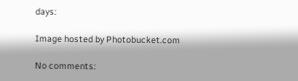days:

Image hosted by Photobucket.com

No comments: